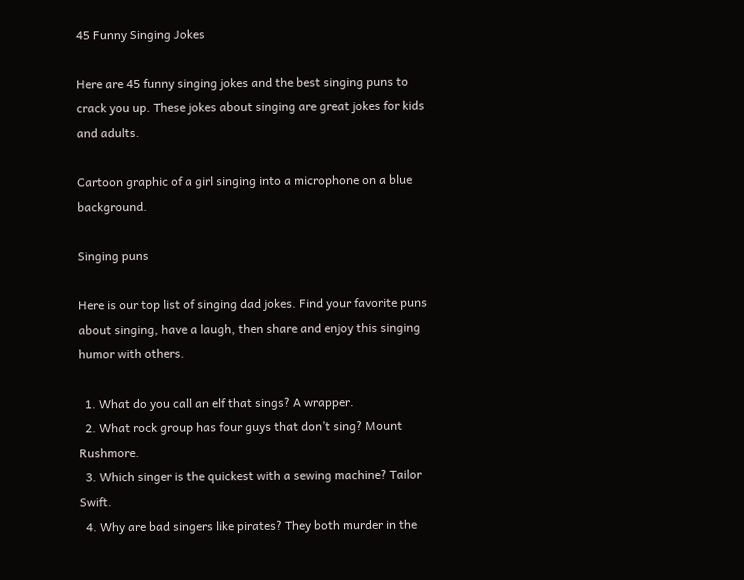45 Funny Singing Jokes

Here are 45 funny singing jokes and the best singing puns to crack you up. These jokes about singing are great jokes for kids and adults.

Cartoon graphic of a girl singing into a microphone on a blue background.

Singing puns

Here is our top list of singing dad jokes. Find your favorite puns about singing, have a laugh, then share and enjoy this singing humor with others.

  1. What do you call an elf that sings? A wrapper.
  2. What rock group has four guys that don’t sing? Mount Rushmore.
  3. Which singer is the quickest with a sewing machine? Tailor Swift.
  4. Why are bad singers like pirates? They both murder in the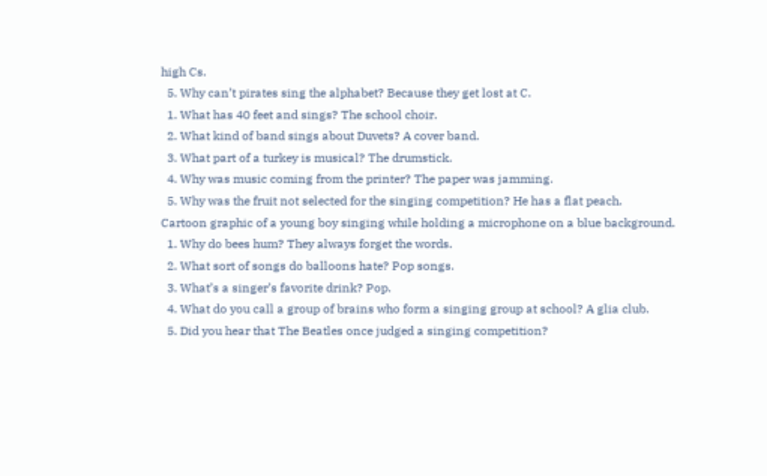high Cs.
  5. Why can’t pirates sing the alphabet? Because they get lost at C.
  1. What has 40 feet and sings? The school choir.
  2. What kind of band sings about Duvets? A cover band.
  3. What part of a turkey is musical? The drumstick.
  4. Why was music coming from the printer? The paper was jamming.
  5. Why was the fruit not selected for the singing competition? He has a flat peach.
Cartoon graphic of a young boy singing while holding a microphone on a blue background.
  1. Why do bees hum? They always forget the words.
  2. What sort of songs do balloons hate? Pop songs.
  3. What’s a singer’s favorite drink? Pop.
  4. What do you call a group of brains who form a singing group at school? A glia club.
  5. Did you hear that The Beatles once judged a singing competition?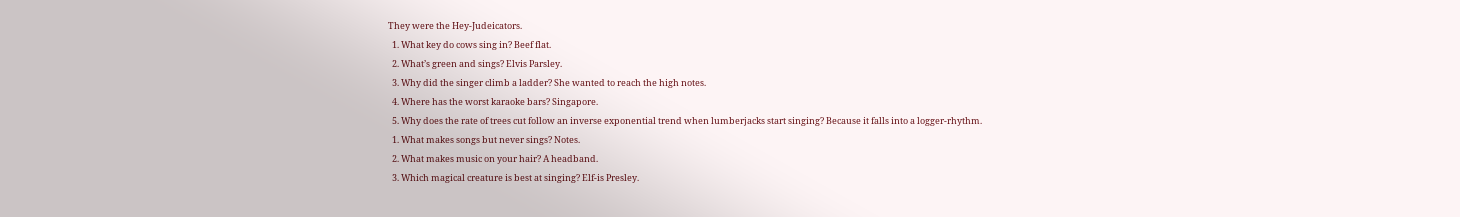They were the Hey-Judeicators.
  1. What key do cows sing in? Beef flat.
  2. What’s green and sings? Elvis Parsley.
  3. Why did the singer climb a ladder? She wanted to reach the high notes.
  4. Where has the worst karaoke bars? Singapore.
  5. Why does the rate of trees cut follow an inverse exponential trend when lumberjacks start singing? Because it falls into a logger-rhythm.
  1. What makes songs but never sings? Notes.
  2. What makes music on your hair? A headband.
  3. Which magical creature is best at singing? Elf-is Presley.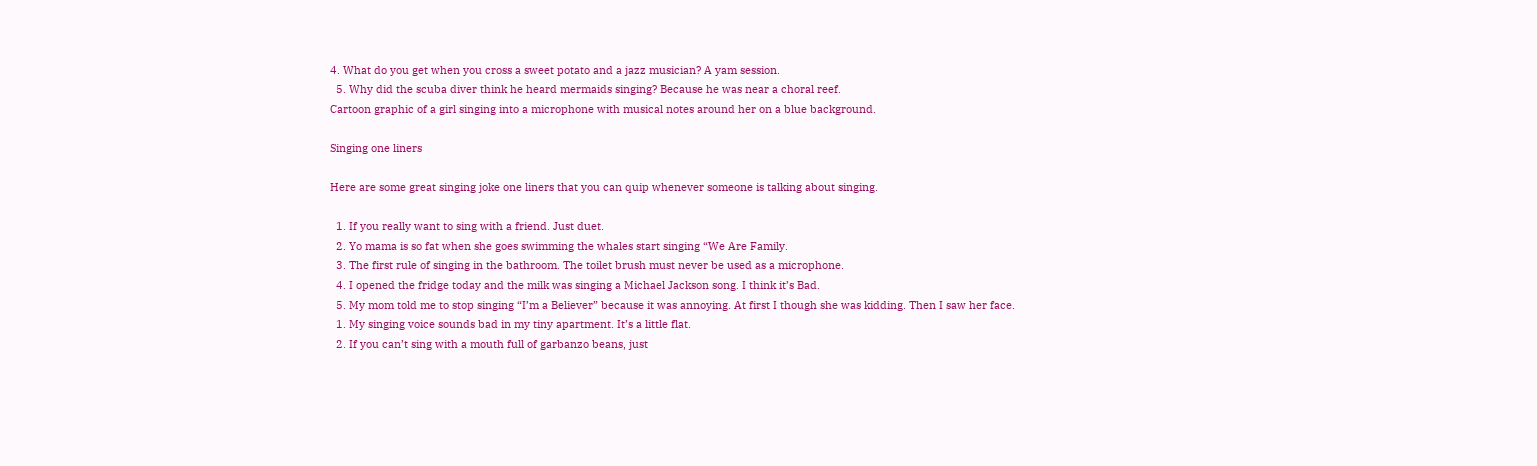4. What do you get when you cross a sweet potato and a jazz musician? A yam session.
  5. Why did the scuba diver think he heard mermaids singing? Because he was near a choral reef.
Cartoon graphic of a girl singing into a microphone with musical notes around her on a blue background.

Singing one liners

Here are some great singing joke one liners that you can quip whenever someone is talking about singing.

  1. If you really want to sing with a friend. Just duet.
  2. Yo mama is so fat when she goes swimming the whales start singing “We Are Family.
  3. The first rule of singing in the bathroom. The toilet brush must never be used as a microphone.
  4. I opened the fridge today and the milk was singing a Michael Jackson song. I think it’s Bad.
  5. My mom told me to stop singing “I’m a Believer” because it was annoying. At first I though she was kidding. Then I saw her face.
  1. My singing voice sounds bad in my tiny apartment. It’s a little flat.
  2. If you can’t sing with a mouth full of garbanzo beans, just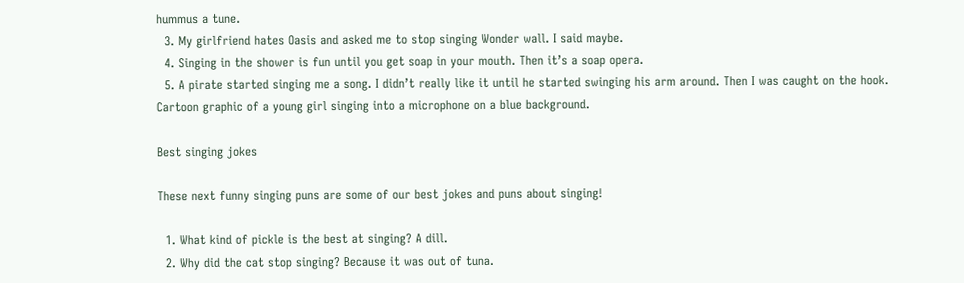hummus a tune.
  3. My girlfriend hates Oasis and asked me to stop singing Wonder wall. I said maybe.
  4. Singing in the shower is fun until you get soap in your mouth. Then it’s a soap opera.
  5. A pirate started singing me a song. I didn’t really like it until he started swinging his arm around. Then I was caught on the hook.
Cartoon graphic of a young girl singing into a microphone on a blue background.

Best singing jokes

These next funny singing puns are some of our best jokes and puns about singing!

  1. What kind of pickle is the best at singing? A dill.
  2. Why did the cat stop singing? Because it was out of tuna.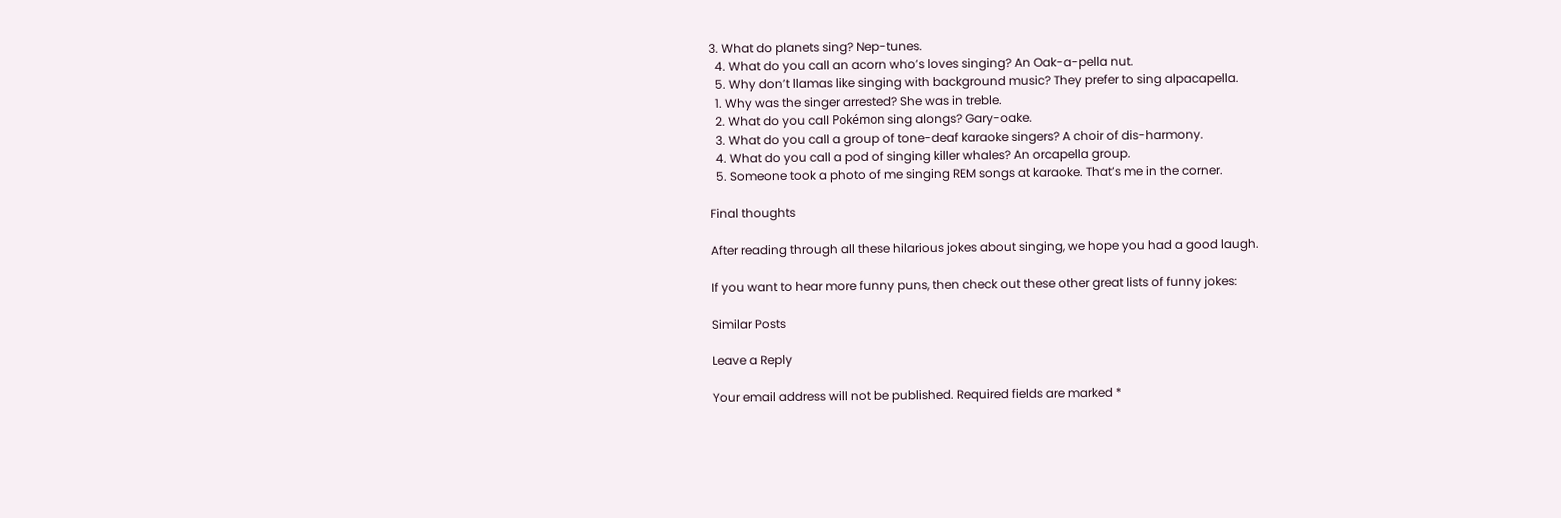3. What do planets sing? Nep-tunes.
  4. What do you call an acorn who’s loves singing? An Oak-a-pella nut.
  5. Why don’t llamas like singing with background music? They prefer to sing alpacapella.
  1. Why was the singer arrested? She was in treble.
  2. What do you call Pokémon sing alongs? Gary-oake.
  3. What do you call a group of tone-deaf karaoke singers? A choir of dis-harmony.
  4. What do you call a pod of singing killer whales? An orcapella group.
  5. Someone took a photo of me singing REM songs at karaoke. That’s me in the corner.

Final thoughts

After reading through all these hilarious jokes about singing, we hope you had a good laugh.

If you want to hear more funny puns, then check out these other great lists of funny jokes:

Similar Posts

Leave a Reply

Your email address will not be published. Required fields are marked *